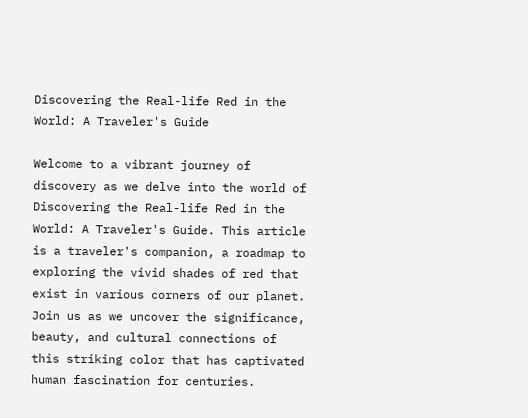Discovering the Real-life Red in the World: A Traveler's Guide

Welcome to a vibrant journey of discovery as we delve into the world of Discovering the Real-life Red in the World: A Traveler's Guide. This article is a traveler's companion, a roadmap to exploring the vivid shades of red that exist in various corners of our planet. Join us as we uncover the significance, beauty, and cultural connections of this striking color that has captivated human fascination for centuries.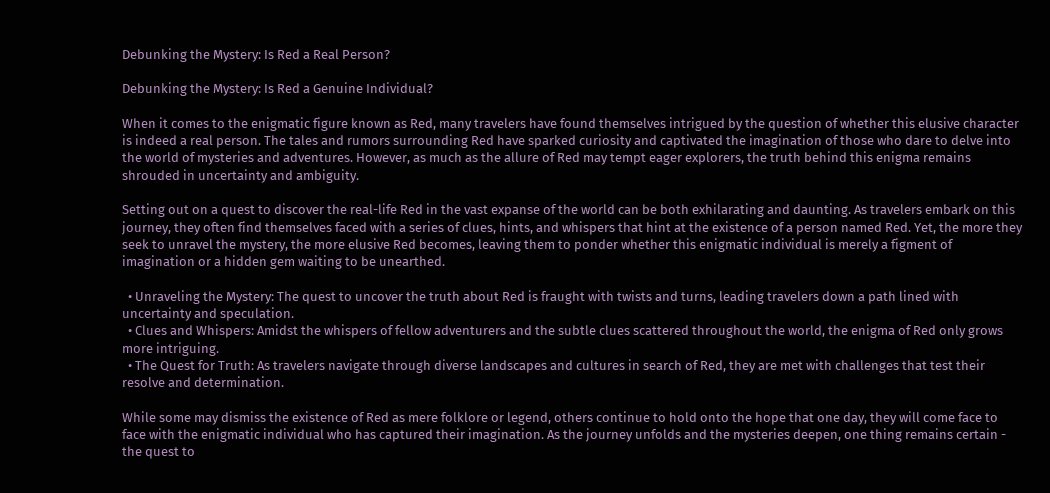Debunking the Mystery: Is Red a Real Person?

Debunking the Mystery: Is Red a Genuine Individual?

When it comes to the enigmatic figure known as Red, many travelers have found themselves intrigued by the question of whether this elusive character is indeed a real person. The tales and rumors surrounding Red have sparked curiosity and captivated the imagination of those who dare to delve into the world of mysteries and adventures. However, as much as the allure of Red may tempt eager explorers, the truth behind this enigma remains shrouded in uncertainty and ambiguity.

Setting out on a quest to discover the real-life Red in the vast expanse of the world can be both exhilarating and daunting. As travelers embark on this journey, they often find themselves faced with a series of clues, hints, and whispers that hint at the existence of a person named Red. Yet, the more they seek to unravel the mystery, the more elusive Red becomes, leaving them to ponder whether this enigmatic individual is merely a figment of imagination or a hidden gem waiting to be unearthed.

  • Unraveling the Mystery: The quest to uncover the truth about Red is fraught with twists and turns, leading travelers down a path lined with uncertainty and speculation.
  • Clues and Whispers: Amidst the whispers of fellow adventurers and the subtle clues scattered throughout the world, the enigma of Red only grows more intriguing.
  • The Quest for Truth: As travelers navigate through diverse landscapes and cultures in search of Red, they are met with challenges that test their resolve and determination.

While some may dismiss the existence of Red as mere folklore or legend, others continue to hold onto the hope that one day, they will come face to face with the enigmatic individual who has captured their imagination. As the journey unfolds and the mysteries deepen, one thing remains certain - the quest to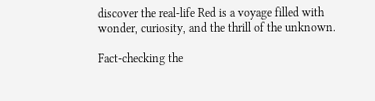discover the real-life Red is a voyage filled with wonder, curiosity, and the thrill of the unknown.

Fact-checking the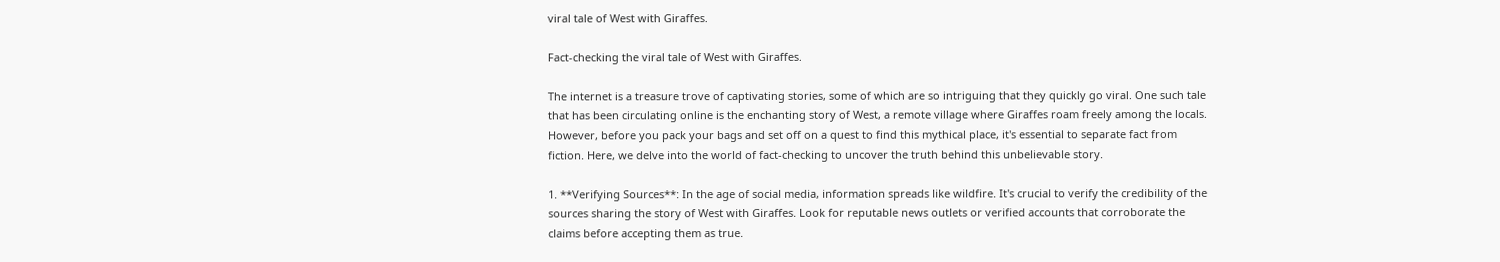viral tale of West with Giraffes.

Fact-checking the viral tale of West with Giraffes.

The internet is a treasure trove of captivating stories, some of which are so intriguing that they quickly go viral. One such tale that has been circulating online is the enchanting story of West, a remote village where Giraffes roam freely among the locals. However, before you pack your bags and set off on a quest to find this mythical place, it's essential to separate fact from fiction. Here, we delve into the world of fact-checking to uncover the truth behind this unbelievable story.

1. **Verifying Sources**: In the age of social media, information spreads like wildfire. It's crucial to verify the credibility of the sources sharing the story of West with Giraffes. Look for reputable news outlets or verified accounts that corroborate the claims before accepting them as true.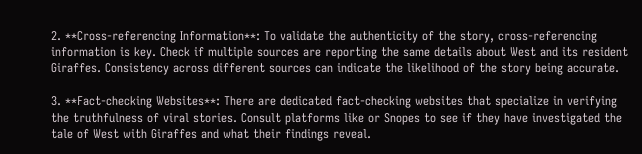2. **Cross-referencing Information**: To validate the authenticity of the story, cross-referencing information is key. Check if multiple sources are reporting the same details about West and its resident Giraffes. Consistency across different sources can indicate the likelihood of the story being accurate.

3. **Fact-checking Websites**: There are dedicated fact-checking websites that specialize in verifying the truthfulness of viral stories. Consult platforms like or Snopes to see if they have investigated the tale of West with Giraffes and what their findings reveal.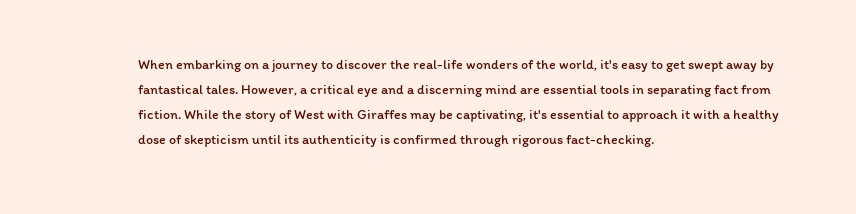When embarking on a journey to discover the real-life wonders of the world, it's easy to get swept away by fantastical tales. However, a critical eye and a discerning mind are essential tools in separating fact from fiction. While the story of West with Giraffes may be captivating, it's essential to approach it with a healthy dose of skepticism until its authenticity is confirmed through rigorous fact-checking.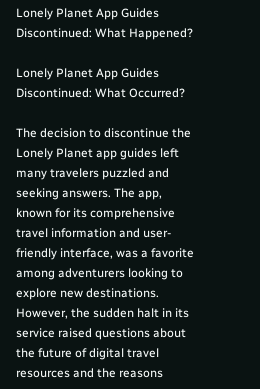Lonely Planet App Guides Discontinued: What Happened?

Lonely Planet App Guides Discontinued: What Occurred?

The decision to discontinue the Lonely Planet app guides left many travelers puzzled and seeking answers. The app, known for its comprehensive travel information and user-friendly interface, was a favorite among adventurers looking to explore new destinations. However, the sudden halt in its service raised questions about the future of digital travel resources and the reasons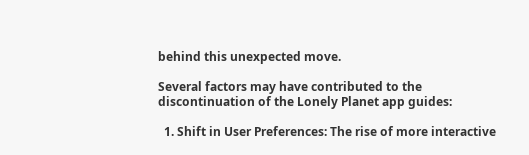behind this unexpected move.

Several factors may have contributed to the discontinuation of the Lonely Planet app guides:

  1. Shift in User Preferences: The rise of more interactive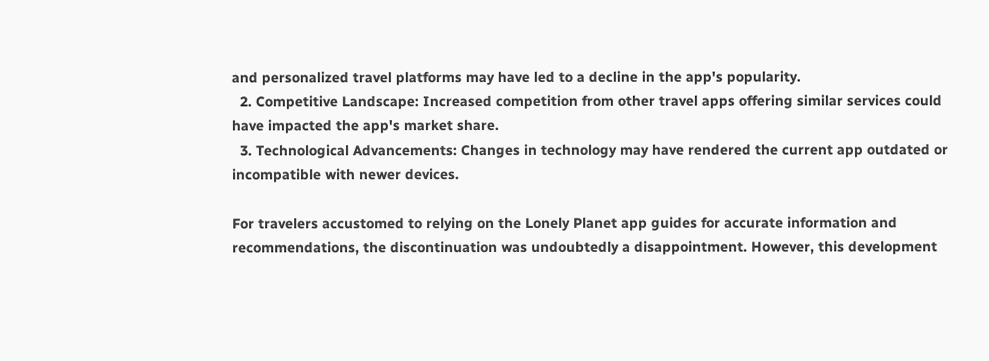and personalized travel platforms may have led to a decline in the app's popularity.
  2. Competitive Landscape: Increased competition from other travel apps offering similar services could have impacted the app's market share.
  3. Technological Advancements: Changes in technology may have rendered the current app outdated or incompatible with newer devices.

For travelers accustomed to relying on the Lonely Planet app guides for accurate information and recommendations, the discontinuation was undoubtedly a disappointment. However, this development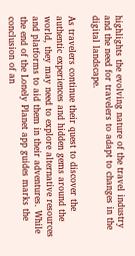highlights the evolving nature of the travel industry and the need for travelers to adapt to changes in the digital landscape.

As travelers continue their quest to discover the authentic experiences and hidden gems around the world, they may need to explore alternative resources and platforms to aid them in their adventures. While the end of the Lonely Planet app guides marks the conclusion of an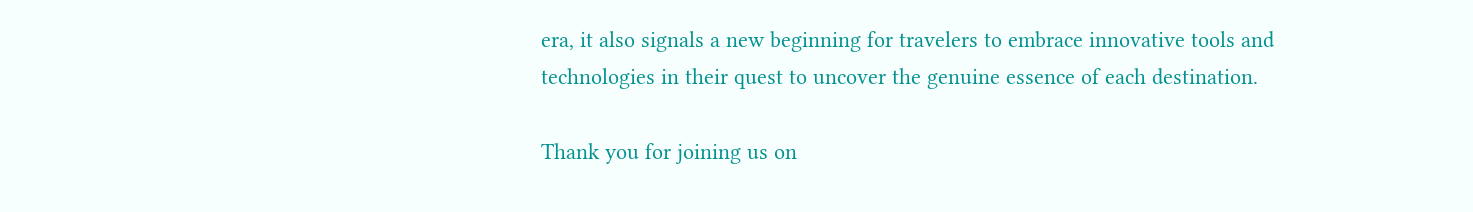era, it also signals a new beginning for travelers to embrace innovative tools and technologies in their quest to uncover the genuine essence of each destination.

Thank you for joining us on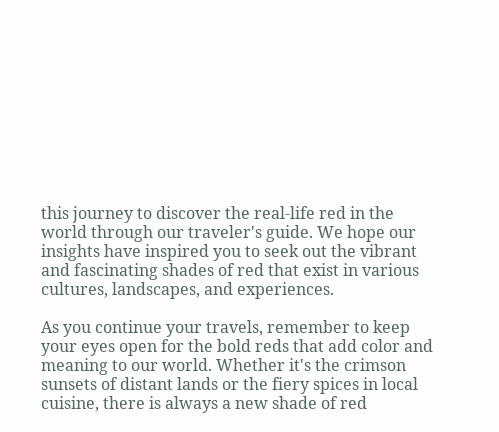this journey to discover the real-life red in the world through our traveler's guide. We hope our insights have inspired you to seek out the vibrant and fascinating shades of red that exist in various cultures, landscapes, and experiences.

As you continue your travels, remember to keep your eyes open for the bold reds that add color and meaning to our world. Whether it's the crimson sunsets of distant lands or the fiery spices in local cuisine, there is always a new shade of red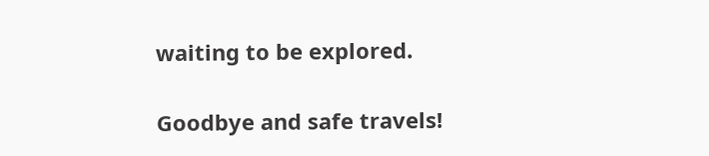waiting to be explored.

Goodbye and safe travels!